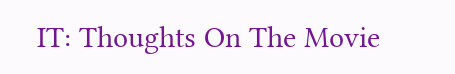IT: Thoughts On The Movie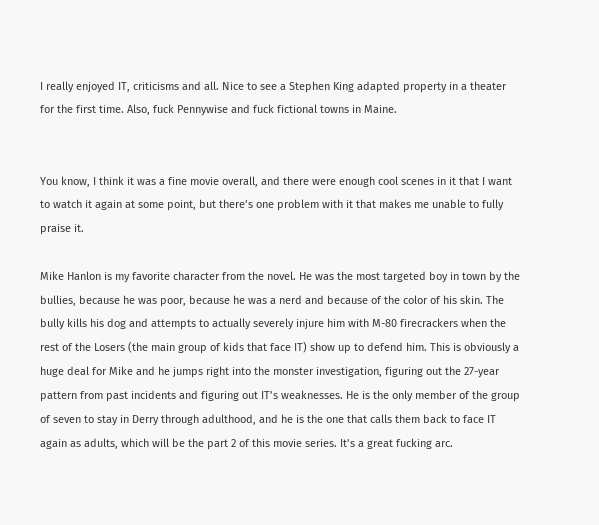I really enjoyed IT, criticisms and all. Nice to see a Stephen King adapted property in a theater for the first time. Also, fuck Pennywise and fuck fictional towns in Maine.


You know, I think it was a fine movie overall, and there were enough cool scenes in it that I want to watch it again at some point, but there’s one problem with it that makes me unable to fully praise it.

Mike Hanlon is my favorite character from the novel. He was the most targeted boy in town by the bullies, because he was poor, because he was a nerd and because of the color of his skin. The bully kills his dog and attempts to actually severely injure him with M-80 firecrackers when the rest of the Losers (the main group of kids that face IT) show up to defend him. This is obviously a huge deal for Mike and he jumps right into the monster investigation, figuring out the 27-year pattern from past incidents and figuring out IT’s weaknesses. He is the only member of the group of seven to stay in Derry through adulthood, and he is the one that calls them back to face IT again as adults, which will be the part 2 of this movie series. It’s a great fucking arc.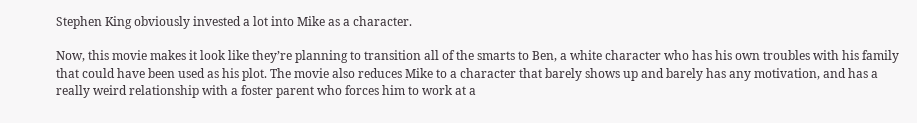Stephen King obviously invested a lot into Mike as a character.

Now, this movie makes it look like they’re planning to transition all of the smarts to Ben, a white character who has his own troubles with his family that could have been used as his plot. The movie also reduces Mike to a character that barely shows up and barely has any motivation, and has a really weird relationship with a foster parent who forces him to work at a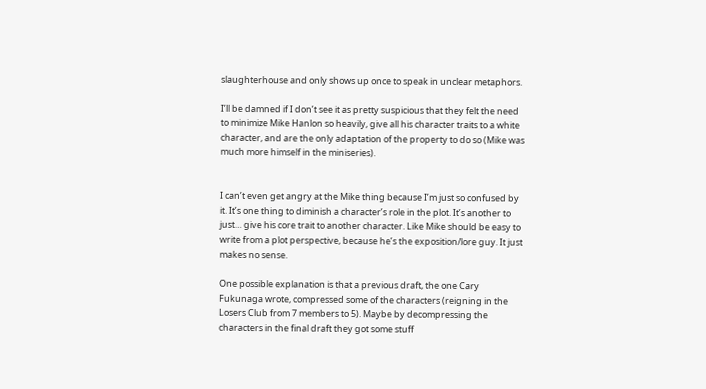slaughterhouse and only shows up once to speak in unclear metaphors.

I’ll be damned if I don’t see it as pretty suspicious that they felt the need to minimize Mike Hanlon so heavily, give all his character traits to a white character, and are the only adaptation of the property to do so (Mike was much more himself in the miniseries).


I can’t even get angry at the Mike thing because I’m just so confused by it. It’s one thing to diminish a character’s role in the plot. It’s another to just… give his core trait to another character. Like Mike should be easy to write from a plot perspective, because he’s the exposition/lore guy. It just makes no sense.

One possible explanation is that a previous draft, the one Cary Fukunaga wrote, compressed some of the characters (reigning in the Losers Club from 7 members to 5). Maybe by decompressing the characters in the final draft they got some stuff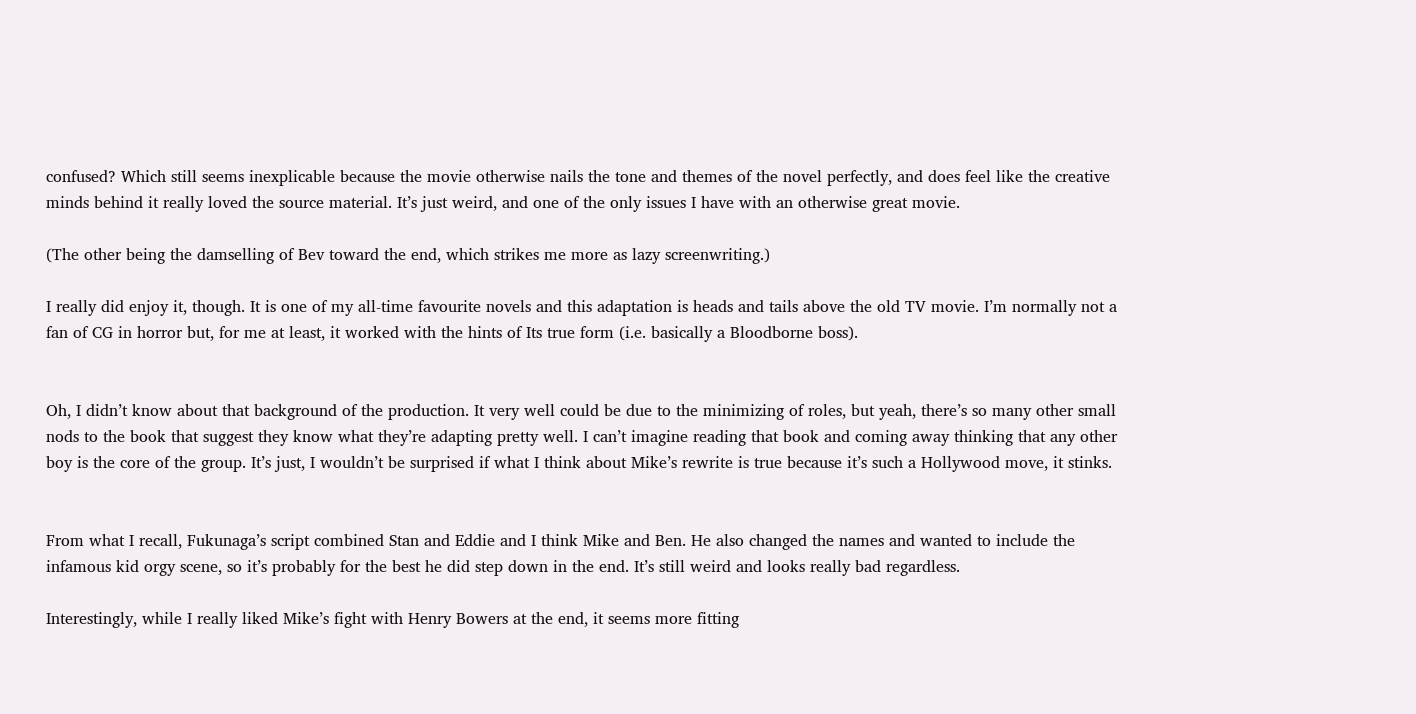confused? Which still seems inexplicable because the movie otherwise nails the tone and themes of the novel perfectly, and does feel like the creative minds behind it really loved the source material. It’s just weird, and one of the only issues I have with an otherwise great movie.

(The other being the damselling of Bev toward the end, which strikes me more as lazy screenwriting.)

I really did enjoy it, though. It is one of my all-time favourite novels and this adaptation is heads and tails above the old TV movie. I’m normally not a fan of CG in horror but, for me at least, it worked with the hints of Its true form (i.e. basically a Bloodborne boss).


Oh, I didn’t know about that background of the production. It very well could be due to the minimizing of roles, but yeah, there’s so many other small nods to the book that suggest they know what they’re adapting pretty well. I can’t imagine reading that book and coming away thinking that any other boy is the core of the group. It’s just, I wouldn’t be surprised if what I think about Mike’s rewrite is true because it’s such a Hollywood move, it stinks.


From what I recall, Fukunaga’s script combined Stan and Eddie and I think Mike and Ben. He also changed the names and wanted to include the infamous kid orgy scene, so it’s probably for the best he did step down in the end. It’s still weird and looks really bad regardless.

Interestingly, while I really liked Mike’s fight with Henry Bowers at the end, it seems more fitting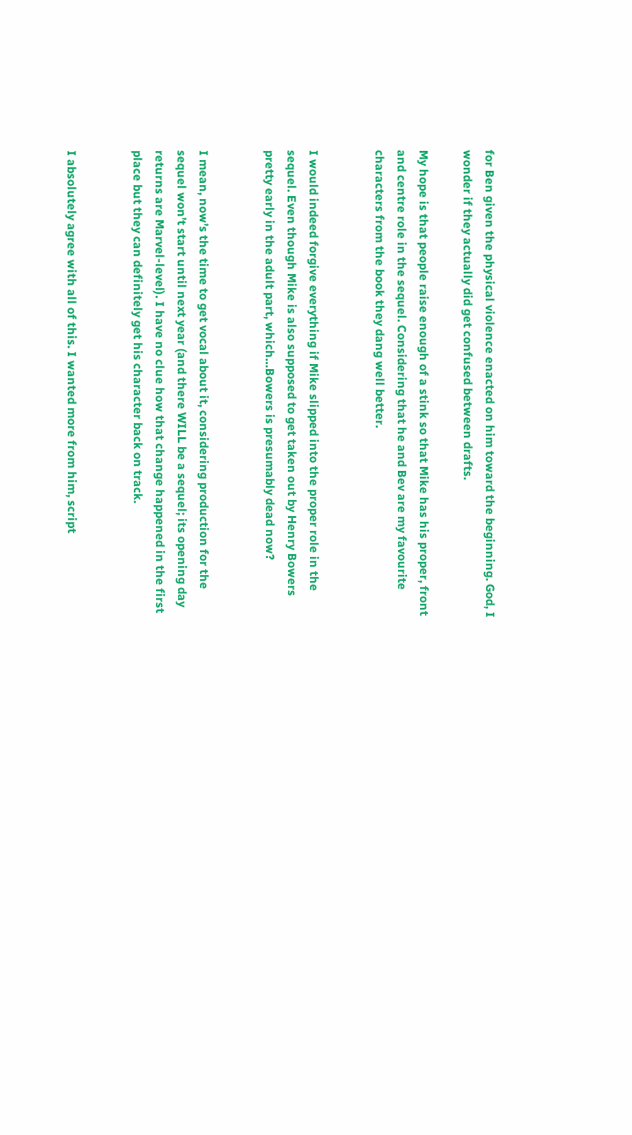for Ben given the physical violence enacted on him toward the beginning. God, I wonder if they actually did get confused between drafts.

My hope is that people raise enough of a stink so that Mike has his proper, front and centre role in the sequel. Considering that he and Bev are my favourite characters from the book they dang well better.


I would indeed forgive everything if Mike slipped into the proper role in the sequel. Even though Mike is also supposed to get taken out by Henry Bowers pretty early in the adult part, which…Bowers is presumably dead now?


I mean, now’s the time to get vocal about it, considering production for the sequel won’t start until next year (and there WILL be a sequel; its opening day returns are Marvel-level). I have no clue how that change happened in the first place but they can definitely get his character back on track.


I absolutely agree with all of this. I wanted more from him, script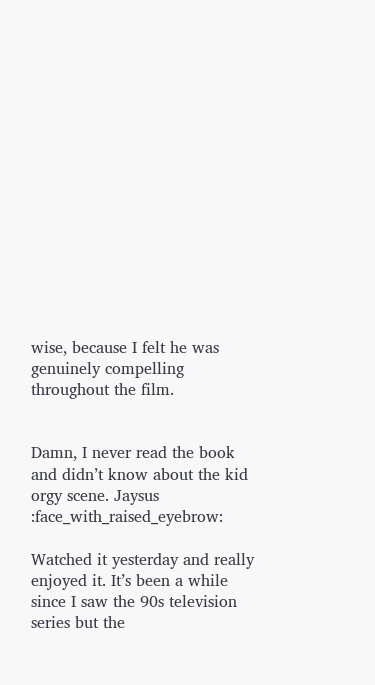wise, because I felt he was genuinely compelling throughout the film.


Damn, I never read the book and didn’t know about the kid orgy scene. Jaysus :face_with_raised_eyebrow:

Watched it yesterday and really enjoyed it. It’s been a while since I saw the 90s television series but the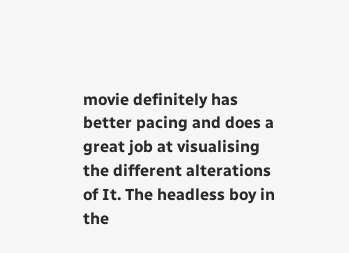movie definitely has better pacing and does a great job at visualising the different alterations of It. The headless boy in the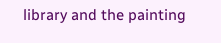library and the painting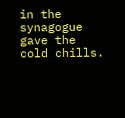in the synagogue gave the cold chills.